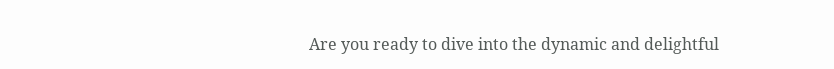Are you ready to dive into the dynamic and delightful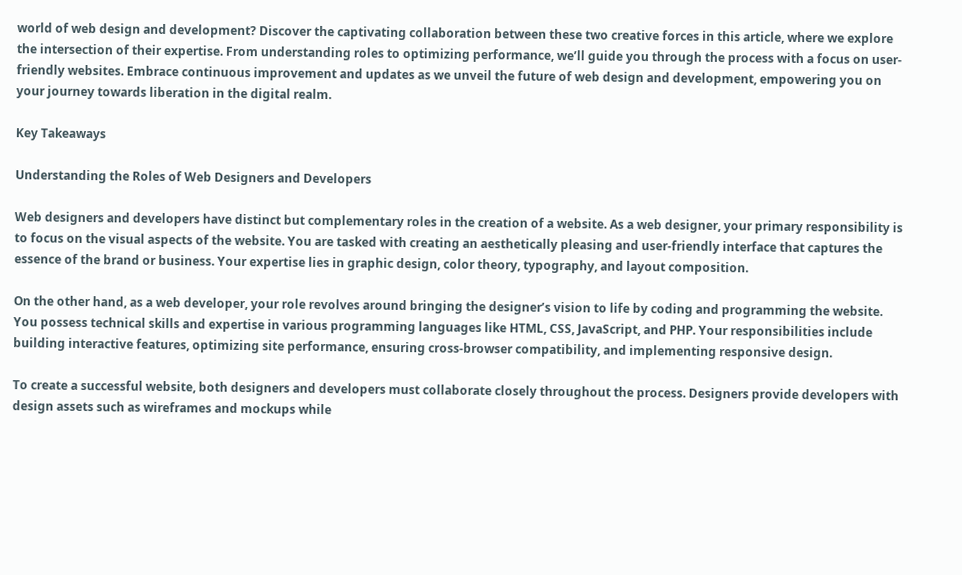world of web design and development? Discover the captivating collaboration between these two creative forces in this article, where we explore the intersection of their expertise. From understanding roles to optimizing performance, we’ll guide you through the process with a focus on user-friendly websites. Embrace continuous improvement and updates as we unveil the future of web design and development, empowering you on your journey towards liberation in the digital realm.

Key Takeaways

Understanding the Roles of Web Designers and Developers

Web designers and developers have distinct but complementary roles in the creation of a website. As a web designer, your primary responsibility is to focus on the visual aspects of the website. You are tasked with creating an aesthetically pleasing and user-friendly interface that captures the essence of the brand or business. Your expertise lies in graphic design, color theory, typography, and layout composition.

On the other hand, as a web developer, your role revolves around bringing the designer’s vision to life by coding and programming the website. You possess technical skills and expertise in various programming languages like HTML, CSS, JavaScript, and PHP. Your responsibilities include building interactive features, optimizing site performance, ensuring cross-browser compatibility, and implementing responsive design.

To create a successful website, both designers and developers must collaborate closely throughout the process. Designers provide developers with design assets such as wireframes and mockups while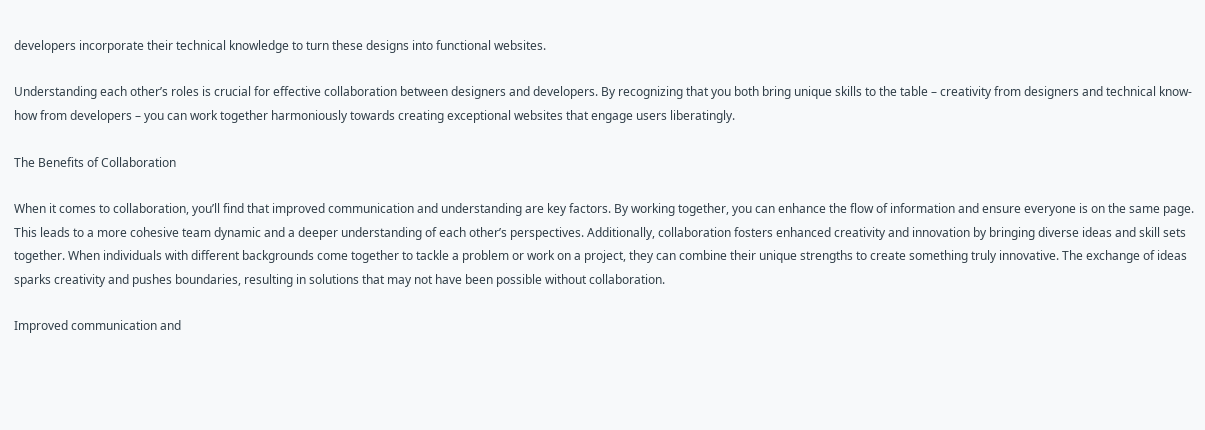developers incorporate their technical knowledge to turn these designs into functional websites.

Understanding each other’s roles is crucial for effective collaboration between designers and developers. By recognizing that you both bring unique skills to the table – creativity from designers and technical know-how from developers – you can work together harmoniously towards creating exceptional websites that engage users liberatingly.

The Benefits of Collaboration

When it comes to collaboration, you’ll find that improved communication and understanding are key factors. By working together, you can enhance the flow of information and ensure everyone is on the same page. This leads to a more cohesive team dynamic and a deeper understanding of each other’s perspectives. Additionally, collaboration fosters enhanced creativity and innovation by bringing diverse ideas and skill sets together. When individuals with different backgrounds come together to tackle a problem or work on a project, they can combine their unique strengths to create something truly innovative. The exchange of ideas sparks creativity and pushes boundaries, resulting in solutions that may not have been possible without collaboration.

Improved communication and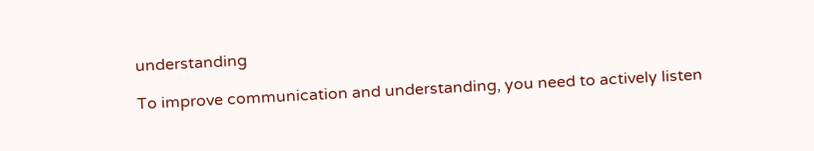understanding

To improve communication and understanding, you need to actively listen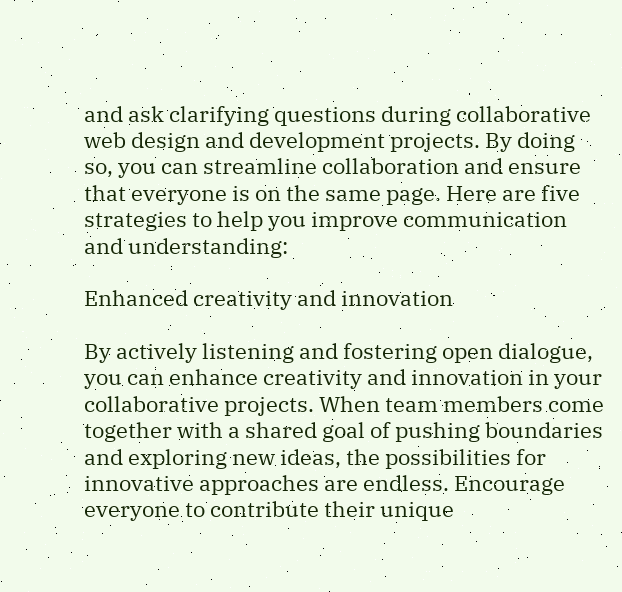and ask clarifying questions during collaborative web design and development projects. By doing so, you can streamline collaboration and ensure that everyone is on the same page. Here are five strategies to help you improve communication and understanding:

Enhanced creativity and innovation

By actively listening and fostering open dialogue, you can enhance creativity and innovation in your collaborative projects. When team members come together with a shared goal of pushing boundaries and exploring new ideas, the possibilities for innovative approaches are endless. Encourage everyone to contribute their unique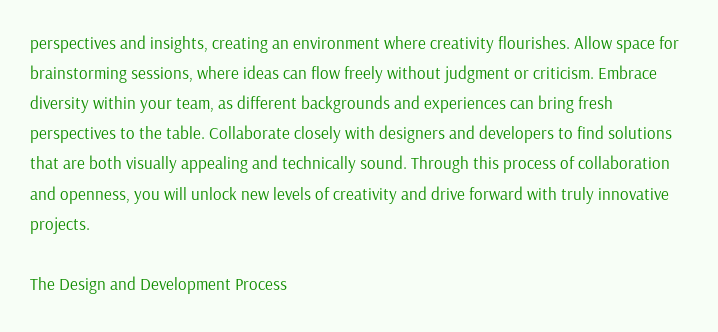perspectives and insights, creating an environment where creativity flourishes. Allow space for brainstorming sessions, where ideas can flow freely without judgment or criticism. Embrace diversity within your team, as different backgrounds and experiences can bring fresh perspectives to the table. Collaborate closely with designers and developers to find solutions that are both visually appealing and technically sound. Through this process of collaboration and openness, you will unlock new levels of creativity and drive forward with truly innovative projects.

The Design and Development Process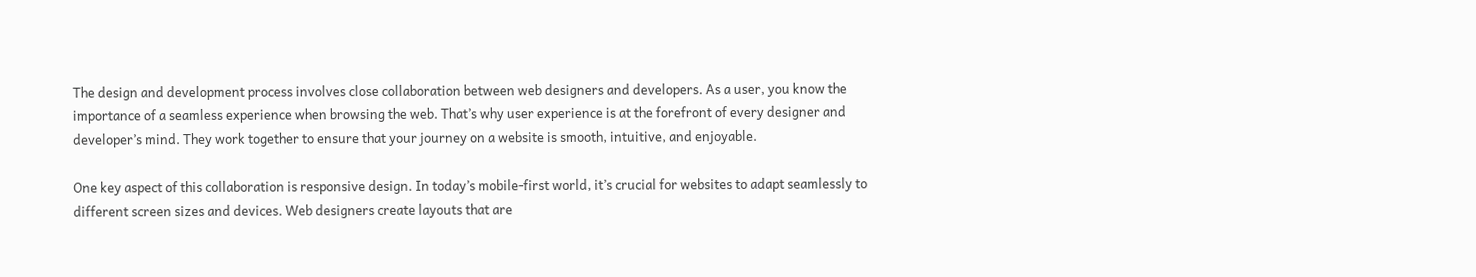The design and development process involves close collaboration between web designers and developers. As a user, you know the importance of a seamless experience when browsing the web. That’s why user experience is at the forefront of every designer and developer’s mind. They work together to ensure that your journey on a website is smooth, intuitive, and enjoyable.

One key aspect of this collaboration is responsive design. In today’s mobile-first world, it’s crucial for websites to adapt seamlessly to different screen sizes and devices. Web designers create layouts that are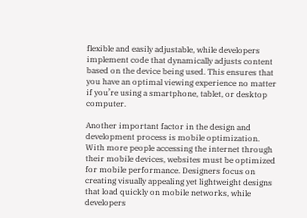flexible and easily adjustable, while developers implement code that dynamically adjusts content based on the device being used. This ensures that you have an optimal viewing experience no matter if you’re using a smartphone, tablet, or desktop computer.

Another important factor in the design and development process is mobile optimization. With more people accessing the internet through their mobile devices, websites must be optimized for mobile performance. Designers focus on creating visually appealing yet lightweight designs that load quickly on mobile networks, while developers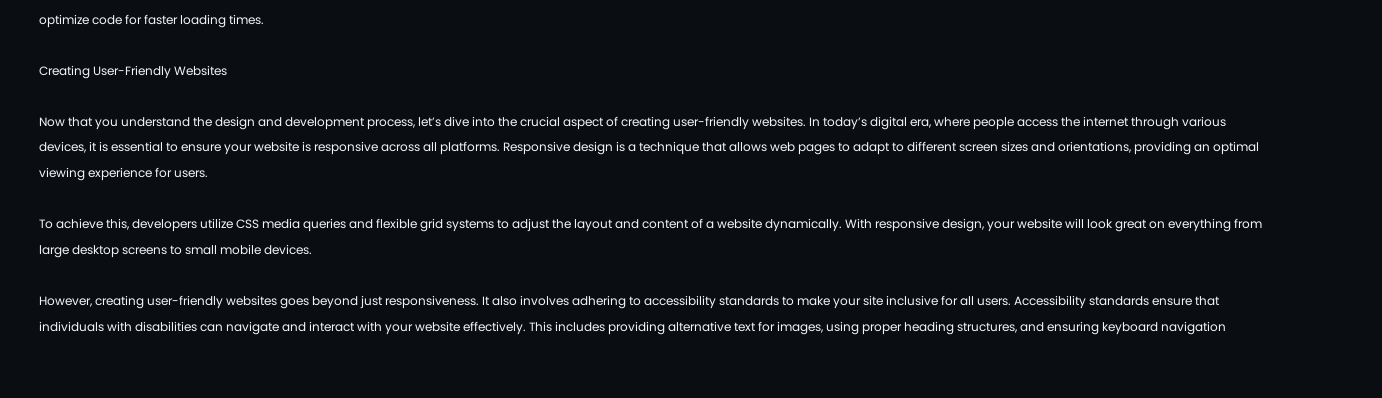optimize code for faster loading times.

Creating User-Friendly Websites

Now that you understand the design and development process, let’s dive into the crucial aspect of creating user-friendly websites. In today’s digital era, where people access the internet through various devices, it is essential to ensure your website is responsive across all platforms. Responsive design is a technique that allows web pages to adapt to different screen sizes and orientations, providing an optimal viewing experience for users.

To achieve this, developers utilize CSS media queries and flexible grid systems to adjust the layout and content of a website dynamically. With responsive design, your website will look great on everything from large desktop screens to small mobile devices.

However, creating user-friendly websites goes beyond just responsiveness. It also involves adhering to accessibility standards to make your site inclusive for all users. Accessibility standards ensure that individuals with disabilities can navigate and interact with your website effectively. This includes providing alternative text for images, using proper heading structures, and ensuring keyboard navigation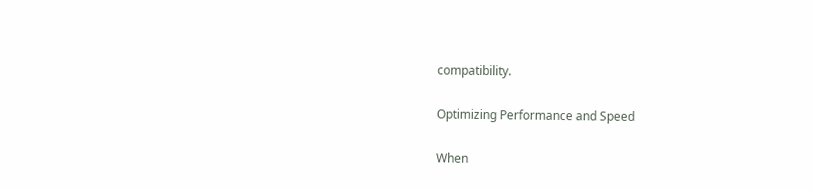compatibility.

Optimizing Performance and Speed

When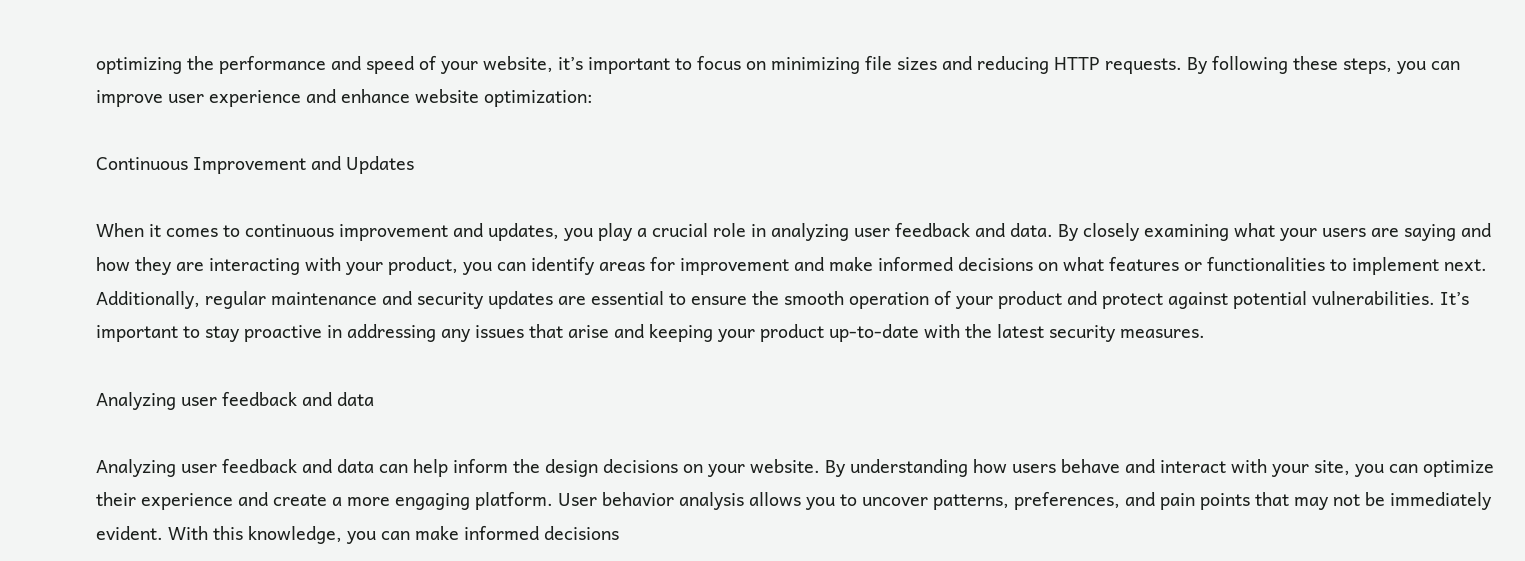optimizing the performance and speed of your website, it’s important to focus on minimizing file sizes and reducing HTTP requests. By following these steps, you can improve user experience and enhance website optimization:

Continuous Improvement and Updates

When it comes to continuous improvement and updates, you play a crucial role in analyzing user feedback and data. By closely examining what your users are saying and how they are interacting with your product, you can identify areas for improvement and make informed decisions on what features or functionalities to implement next. Additionally, regular maintenance and security updates are essential to ensure the smooth operation of your product and protect against potential vulnerabilities. It’s important to stay proactive in addressing any issues that arise and keeping your product up-to-date with the latest security measures.

Analyzing user feedback and data

Analyzing user feedback and data can help inform the design decisions on your website. By understanding how users behave and interact with your site, you can optimize their experience and create a more engaging platform. User behavior analysis allows you to uncover patterns, preferences, and pain points that may not be immediately evident. With this knowledge, you can make informed decisions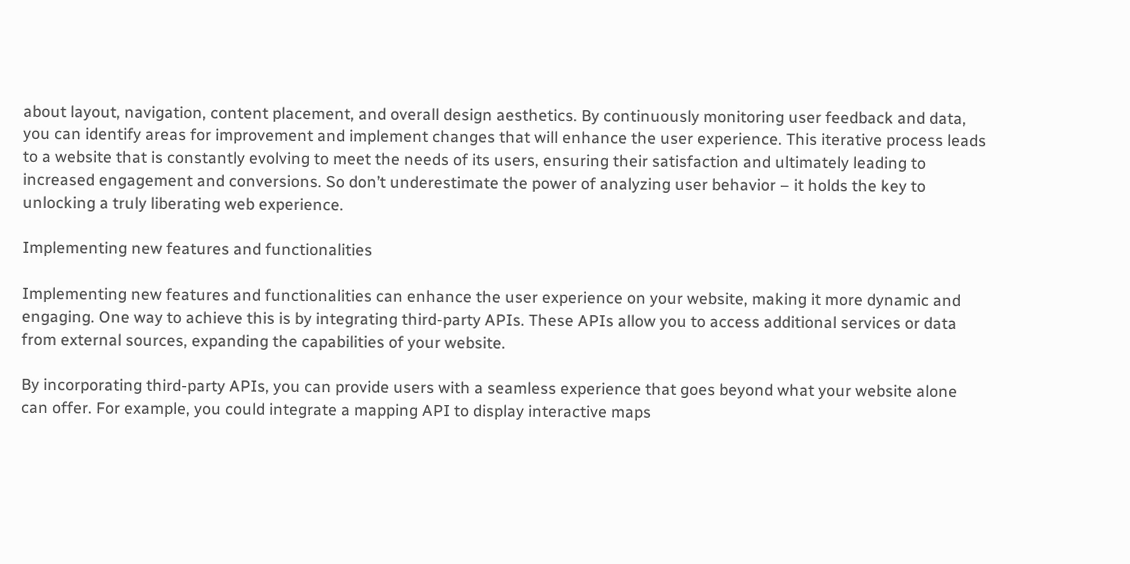about layout, navigation, content placement, and overall design aesthetics. By continuously monitoring user feedback and data, you can identify areas for improvement and implement changes that will enhance the user experience. This iterative process leads to a website that is constantly evolving to meet the needs of its users, ensuring their satisfaction and ultimately leading to increased engagement and conversions. So don’t underestimate the power of analyzing user behavior – it holds the key to unlocking a truly liberating web experience.

Implementing new features and functionalities

Implementing new features and functionalities can enhance the user experience on your website, making it more dynamic and engaging. One way to achieve this is by integrating third-party APIs. These APIs allow you to access additional services or data from external sources, expanding the capabilities of your website.

By incorporating third-party APIs, you can provide users with a seamless experience that goes beyond what your website alone can offer. For example, you could integrate a mapping API to display interactive maps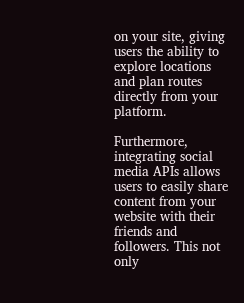on your site, giving users the ability to explore locations and plan routes directly from your platform.

Furthermore, integrating social media APIs allows users to easily share content from your website with their friends and followers. This not only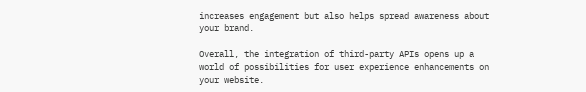increases engagement but also helps spread awareness about your brand.

Overall, the integration of third-party APIs opens up a world of possibilities for user experience enhancements on your website.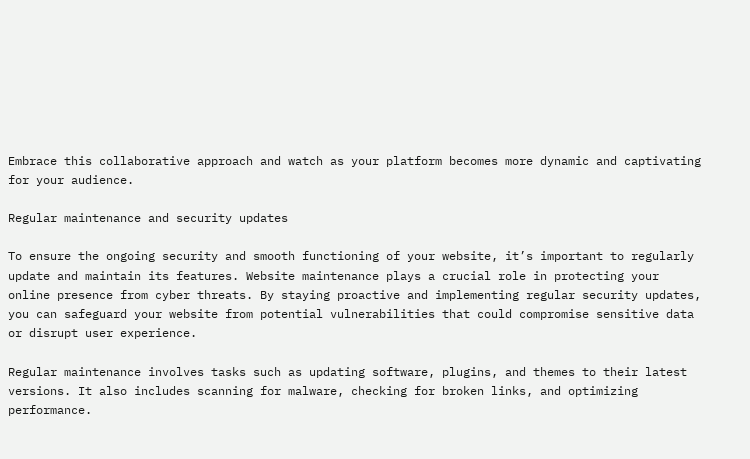Embrace this collaborative approach and watch as your platform becomes more dynamic and captivating for your audience.

Regular maintenance and security updates

To ensure the ongoing security and smooth functioning of your website, it’s important to regularly update and maintain its features. Website maintenance plays a crucial role in protecting your online presence from cyber threats. By staying proactive and implementing regular security updates, you can safeguard your website from potential vulnerabilities that could compromise sensitive data or disrupt user experience.

Regular maintenance involves tasks such as updating software, plugins, and themes to their latest versions. It also includes scanning for malware, checking for broken links, and optimizing performance.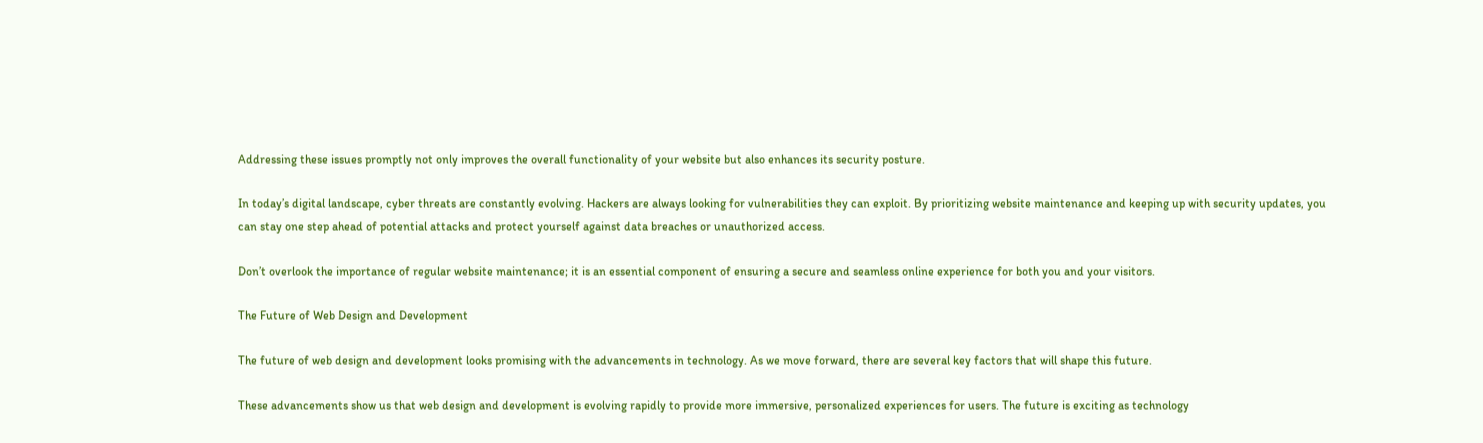Addressing these issues promptly not only improves the overall functionality of your website but also enhances its security posture.

In today’s digital landscape, cyber threats are constantly evolving. Hackers are always looking for vulnerabilities they can exploit. By prioritizing website maintenance and keeping up with security updates, you can stay one step ahead of potential attacks and protect yourself against data breaches or unauthorized access.

Don’t overlook the importance of regular website maintenance; it is an essential component of ensuring a secure and seamless online experience for both you and your visitors.

The Future of Web Design and Development

The future of web design and development looks promising with the advancements in technology. As we move forward, there are several key factors that will shape this future.

These advancements show us that web design and development is evolving rapidly to provide more immersive, personalized experiences for users. The future is exciting as technology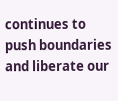continues to push boundaries and liberate our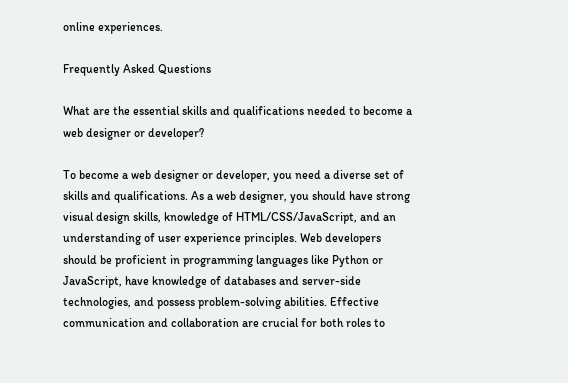online experiences.

Frequently Asked Questions

What are the essential skills and qualifications needed to become a web designer or developer?

To become a web designer or developer, you need a diverse set of skills and qualifications. As a web designer, you should have strong visual design skills, knowledge of HTML/CSS/JavaScript, and an understanding of user experience principles. Web developers should be proficient in programming languages like Python or JavaScript, have knowledge of databases and server-side technologies, and possess problem-solving abilities. Effective communication and collaboration are crucial for both roles to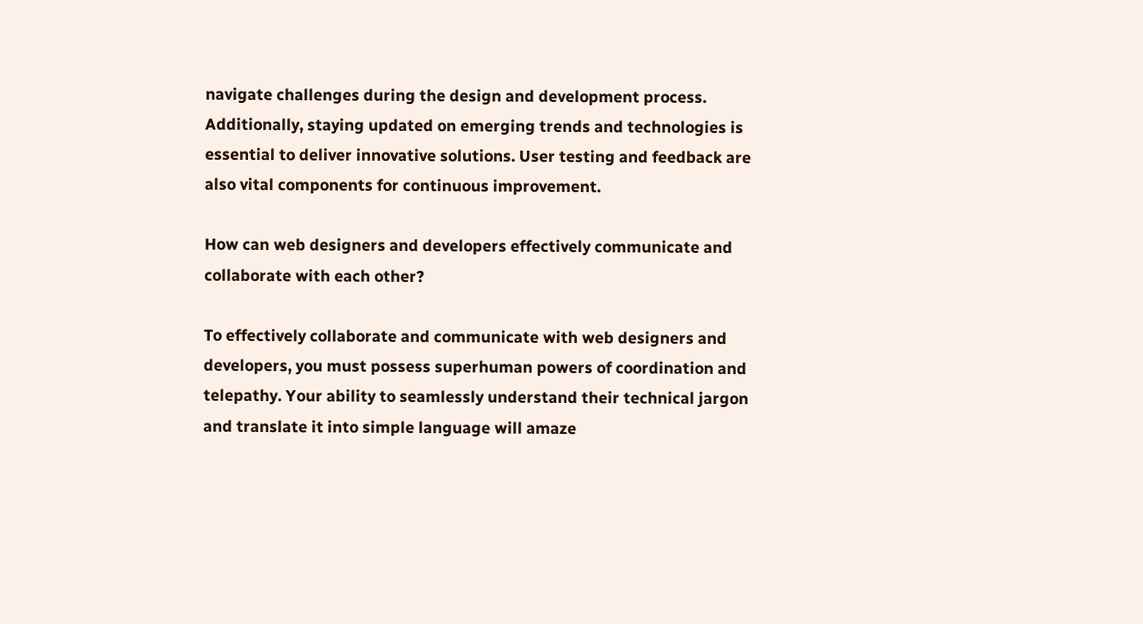navigate challenges during the design and development process. Additionally, staying updated on emerging trends and technologies is essential to deliver innovative solutions. User testing and feedback are also vital components for continuous improvement.

How can web designers and developers effectively communicate and collaborate with each other?

To effectively collaborate and communicate with web designers and developers, you must possess superhuman powers of coordination and telepathy. Your ability to seamlessly understand their technical jargon and translate it into simple language will amaze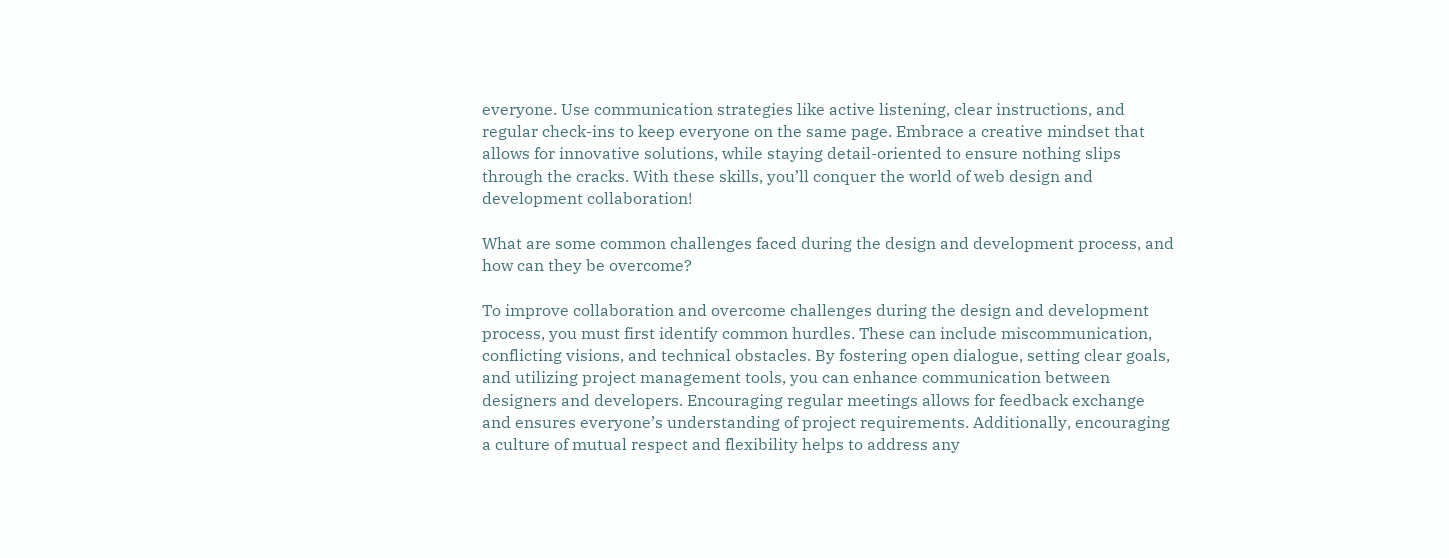everyone. Use communication strategies like active listening, clear instructions, and regular check-ins to keep everyone on the same page. Embrace a creative mindset that allows for innovative solutions, while staying detail-oriented to ensure nothing slips through the cracks. With these skills, you’ll conquer the world of web design and development collaboration!

What are some common challenges faced during the design and development process, and how can they be overcome?

To improve collaboration and overcome challenges during the design and development process, you must first identify common hurdles. These can include miscommunication, conflicting visions, and technical obstacles. By fostering open dialogue, setting clear goals, and utilizing project management tools, you can enhance communication between designers and developers. Encouraging regular meetings allows for feedback exchange and ensures everyone’s understanding of project requirements. Additionally, encouraging a culture of mutual respect and flexibility helps to address any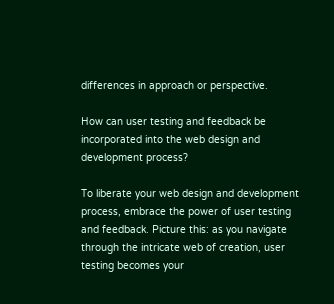differences in approach or perspective.

How can user testing and feedback be incorporated into the web design and development process?

To liberate your web design and development process, embrace the power of user testing and feedback. Picture this: as you navigate through the intricate web of creation, user testing becomes your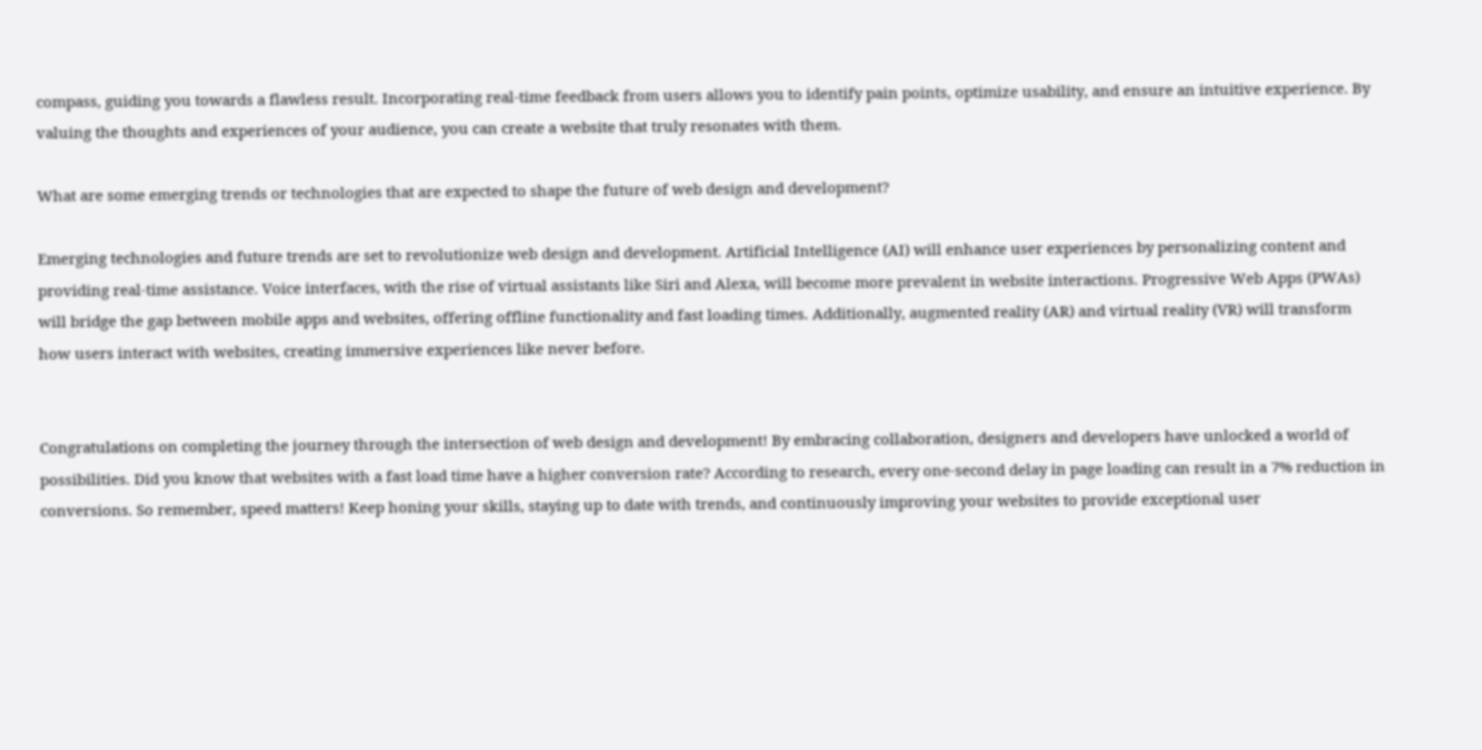compass, guiding you towards a flawless result. Incorporating real-time feedback from users allows you to identify pain points, optimize usability, and ensure an intuitive experience. By valuing the thoughts and experiences of your audience, you can create a website that truly resonates with them.

What are some emerging trends or technologies that are expected to shape the future of web design and development?

Emerging technologies and future trends are set to revolutionize web design and development. Artificial Intelligence (AI) will enhance user experiences by personalizing content and providing real-time assistance. Voice interfaces, with the rise of virtual assistants like Siri and Alexa, will become more prevalent in website interactions. Progressive Web Apps (PWAs) will bridge the gap between mobile apps and websites, offering offline functionality and fast loading times. Additionally, augmented reality (AR) and virtual reality (VR) will transform how users interact with websites, creating immersive experiences like never before.


Congratulations on completing the journey through the intersection of web design and development! By embracing collaboration, designers and developers have unlocked a world of possibilities. Did you know that websites with a fast load time have a higher conversion rate? According to research, every one-second delay in page loading can result in a 7% reduction in conversions. So remember, speed matters! Keep honing your skills, staying up to date with trends, and continuously improving your websites to provide exceptional user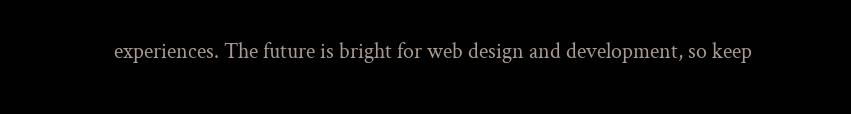experiences. The future is bright for web design and development, so keep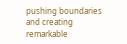pushing boundaries and creating remarkable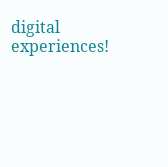digital experiences!